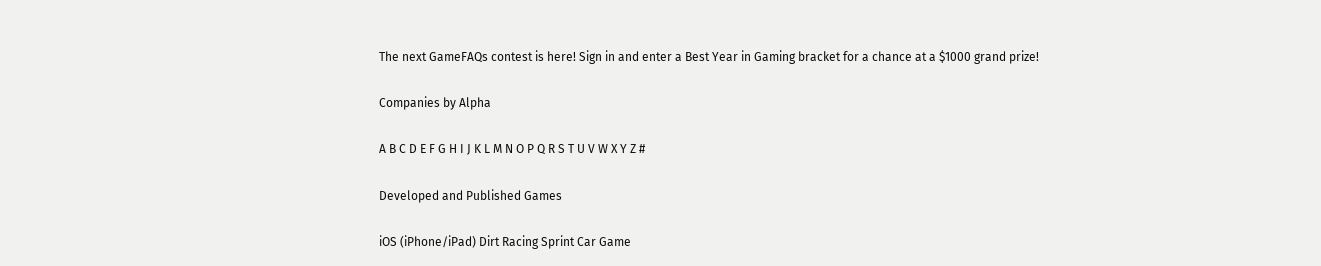The next GameFAQs contest is here! Sign in and enter a Best Year in Gaming bracket for a chance at a $1000 grand prize!

Companies by Alpha

A B C D E F G H I J K L M N O P Q R S T U V W X Y Z #

Developed and Published Games

iOS (iPhone/iPad) Dirt Racing Sprint Car Game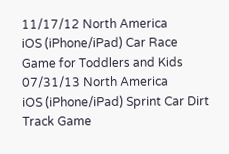11/17/12 North America
iOS (iPhone/iPad) Car Race Game for Toddlers and Kids 07/31/13 North America
iOS (iPhone/iPad) Sprint Car Dirt Track Game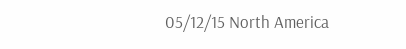05/12/15 North America